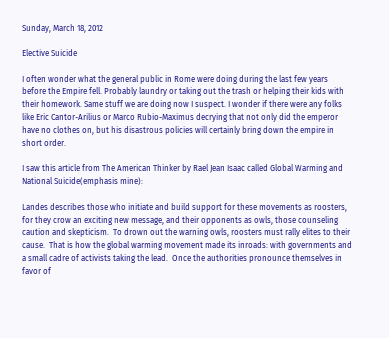Sunday, March 18, 2012

Elective Suicide

I often wonder what the general public in Rome were doing during the last few years before the Empire fell. Probably laundry or taking out the trash or helping their kids with their homework. Same stuff we are doing now I suspect. I wonder if there were any folks like Eric Cantor-Arilius or Marco Rubio-Maximus decrying that not only did the emperor have no clothes on, but his disastrous policies will certainly bring down the empire in short order.

I saw this article from The American Thinker by Rael Jean Isaac called Global Warming and National Suicide(emphasis mine):

Landes describes those who initiate and build support for these movements as roosters, for they crow an exciting new message, and their opponents as owls, those counseling caution and skepticism.  To drown out the warning owls, roosters must rally elites to their cause.  That is how the global warming movement made its inroads: with governments and a small cadre of activists taking the lead.  Once the authorities pronounce themselves in favor of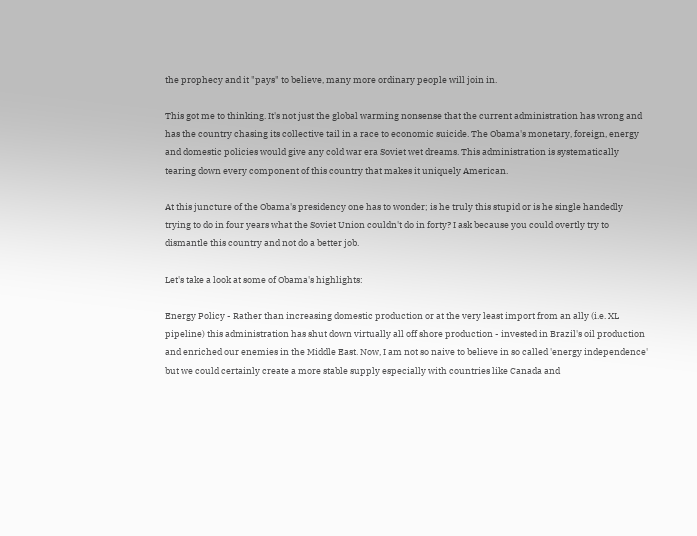the prophecy and it "pays" to believe, many more ordinary people will join in.

This got me to thinking. It's not just the global warming nonsense that the current administration has wrong and has the country chasing its collective tail in a race to economic suicide. The Obama's monetary, foreign, energy and domestic policies would give any cold war era Soviet wet dreams. This administration is systematically tearing down every component of this country that makes it uniquely American.

At this juncture of the Obama's presidency one has to wonder; is he truly this stupid or is he single handedly trying to do in four years what the Soviet Union couldn't do in forty? I ask because you could overtly try to dismantle this country and not do a better job.

Let's take a look at some of Obama's highlights:

Energy Policy - Rather than increasing domestic production or at the very least import from an ally (i.e. XL pipeline) this administration has shut down virtually all off shore production - invested in Brazil's oil production and enriched our enemies in the Middle East. Now, I am not so naive to believe in so called 'energy independence' but we could certainly create a more stable supply especially with countries like Canada and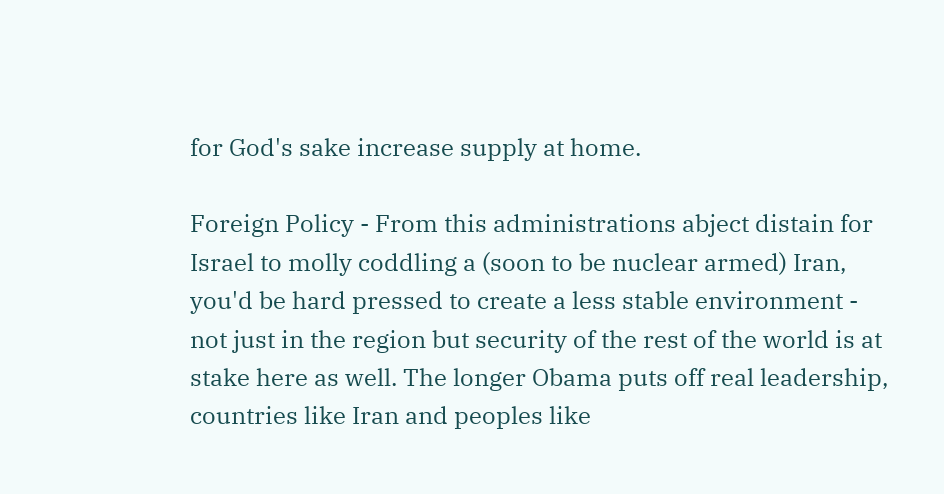for God's sake increase supply at home.

Foreign Policy - From this administrations abject distain for Israel to molly coddling a (soon to be nuclear armed) Iran, you'd be hard pressed to create a less stable environment - not just in the region but security of the rest of the world is at stake here as well. The longer Obama puts off real leadership, countries like Iran and peoples like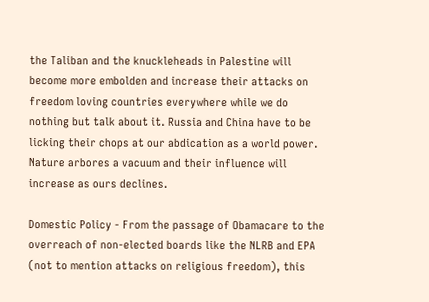the Taliban and the knuckleheads in Palestine will become more embolden and increase their attacks on freedom loving countries everywhere while we do nothing but talk about it. Russia and China have to be licking their chops at our abdication as a world power. Nature arbores a vacuum and their influence will increase as ours declines.

Domestic Policy - From the passage of Obamacare to the overreach of non-elected boards like the NLRB and EPA (not to mention attacks on religious freedom), this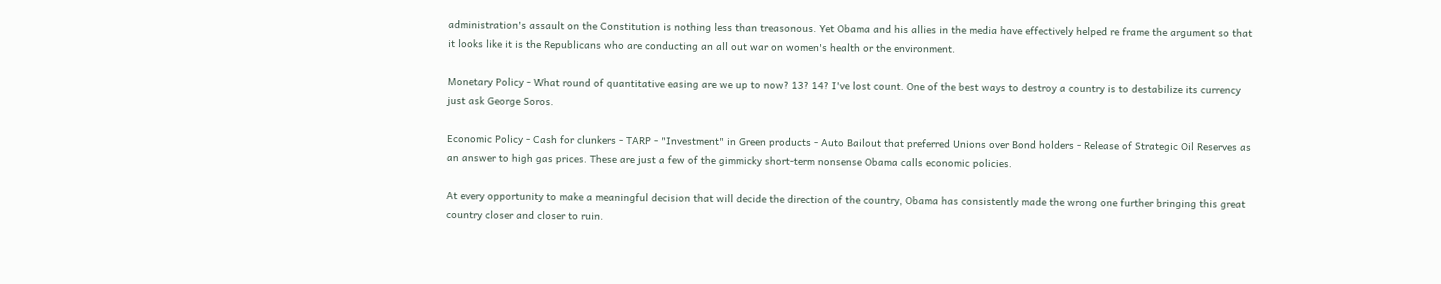administration's assault on the Constitution is nothing less than treasonous. Yet Obama and his allies in the media have effectively helped re frame the argument so that it looks like it is the Republicans who are conducting an all out war on women's health or the environment.

Monetary Policy - What round of quantitative easing are we up to now? 13? 14? I've lost count. One of the best ways to destroy a country is to destabilize its currency just ask George Soros.

Economic Policy - Cash for clunkers - TARP - "Investment" in Green products - Auto Bailout that preferred Unions over Bond holders - Release of Strategic Oil Reserves as an answer to high gas prices. These are just a few of the gimmicky short-term nonsense Obama calls economic policies.

At every opportunity to make a meaningful decision that will decide the direction of the country, Obama has consistently made the wrong one further bringing this great country closer and closer to ruin.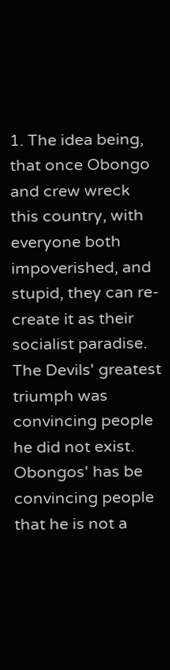1. The idea being, that once Obongo and crew wreck this country, with everyone both impoverished, and stupid, they can re-create it as their socialist paradise. The Devils' greatest triumph was convincing people he did not exist. Obongos' has be convincing people that he is not a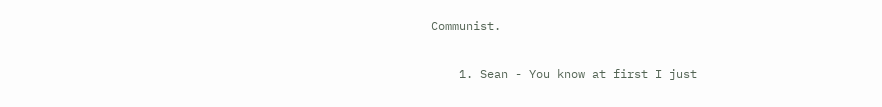Communist.

    1. Sean - You know at first I just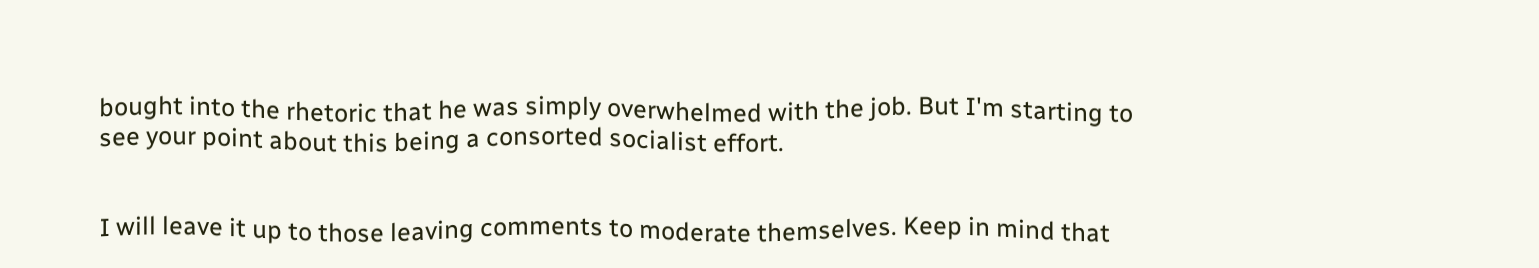bought into the rhetoric that he was simply overwhelmed with the job. But I'm starting to see your point about this being a consorted socialist effort.


I will leave it up to those leaving comments to moderate themselves. Keep in mind that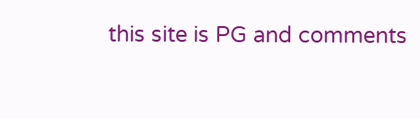this site is PG and comments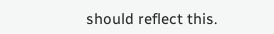should reflect this.